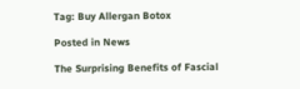Tag: Buy Allergan Botox

Posted in News

The Surprising Benefits of Fascial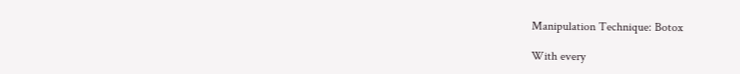Manipulation Technique: Botox

With every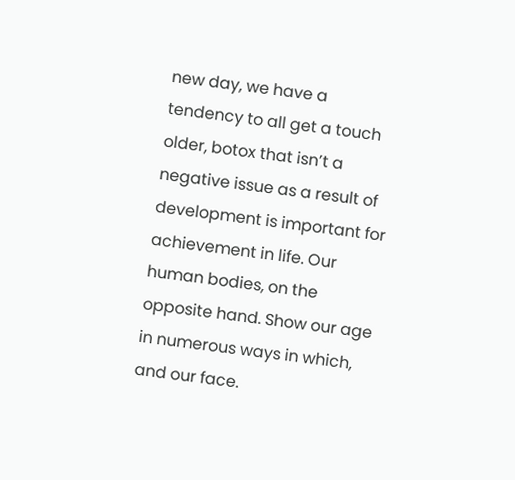new day, we have a tendency to all get a touch older, botox that isn’t a negative issue as a result of development is important for achievement in life. Our human bodies, on the opposite hand. Show our age in numerous ways in which, and our face.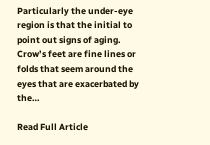Particularly the under-eye region is that the initial to point out signs of aging. Crow’s feet are fine lines or folds that seem around the eyes that are exacerbated by the…

Read Full Article